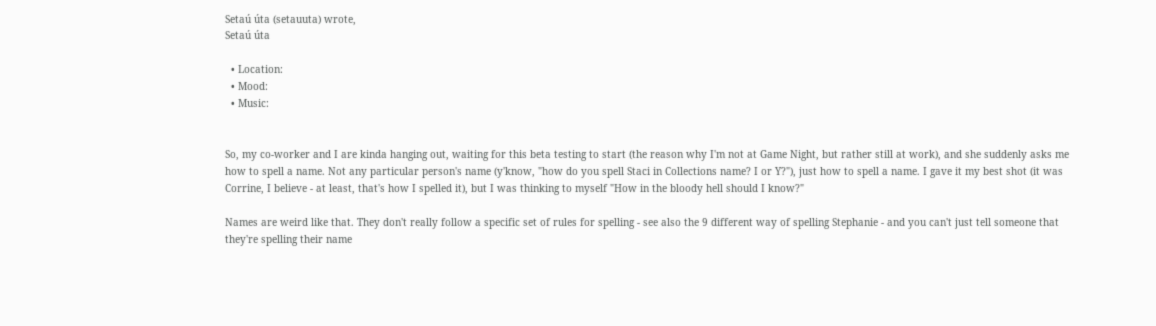Setaú úta (setauuta) wrote,
Setaú úta

  • Location:
  • Mood:
  • Music:


So, my co-worker and I are kinda hanging out, waiting for this beta testing to start (the reason why I'm not at Game Night, but rather still at work), and she suddenly asks me how to spell a name. Not any particular person's name (y'know, "how do you spell Staci in Collections name? I or Y?"), just how to spell a name. I gave it my best shot (it was Corrine, I believe - at least, that's how I spelled it), but I was thinking to myself "How in the bloody hell should I know?"

Names are weird like that. They don't really follow a specific set of rules for spelling - see also the 9 different way of spelling Stephanie - and you can't just tell someone that they're spelling their name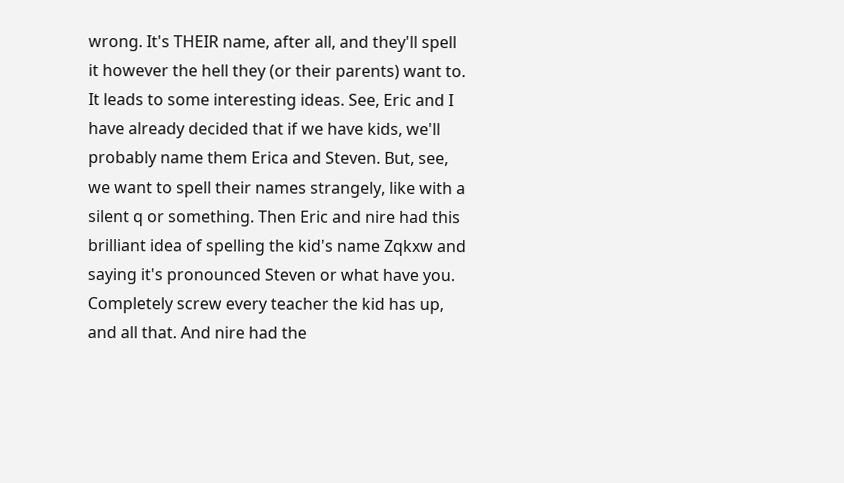wrong. It's THEIR name, after all, and they'll spell it however the hell they (or their parents) want to. It leads to some interesting ideas. See, Eric and I have already decided that if we have kids, we'll probably name them Erica and Steven. But, see, we want to spell their names strangely, like with a silent q or something. Then Eric and nire had this brilliant idea of spelling the kid's name Zqkxw and saying it's pronounced Steven or what have you. Completely screw every teacher the kid has up, and all that. And nire had the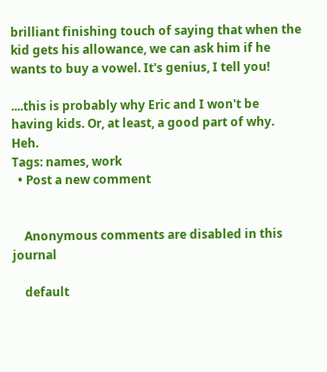brilliant finishing touch of saying that when the kid gets his allowance, we can ask him if he wants to buy a vowel. It's genius, I tell you!

....this is probably why Eric and I won't be having kids. Or, at least, a good part of why. Heh.
Tags: names, work
  • Post a new comment


    Anonymous comments are disabled in this journal

    default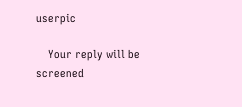userpic

    Your reply will be screened